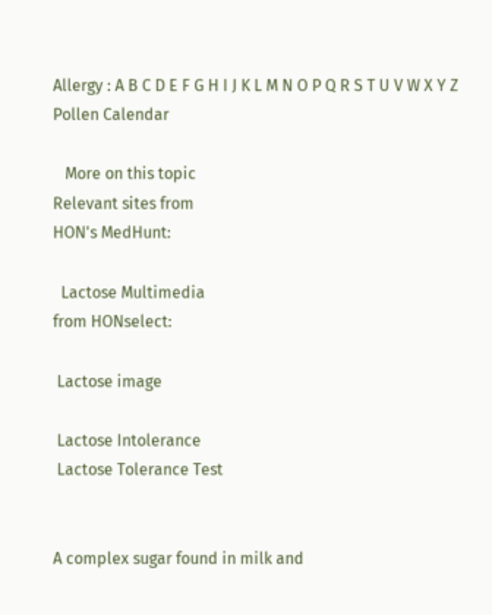Allergy : A B C D E F G H I J K L M N O P Q R S T U V W X Y Z Pollen Calendar

   More on this topic
Relevant sites from
HON's MedHunt:

  Lactose Multimedia
from HONselect:

 Lactose image

 Lactose Intolerance
 Lactose Tolerance Test


A complex sugar found in milk and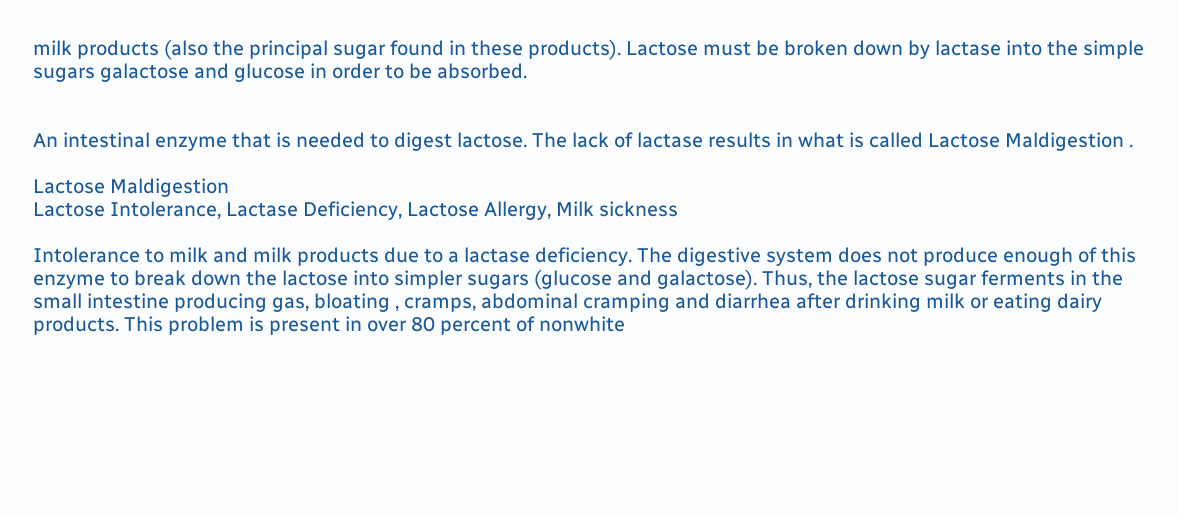milk products (also the principal sugar found in these products). Lactose must be broken down by lactase into the simple sugars galactose and glucose in order to be absorbed.


An intestinal enzyme that is needed to digest lactose. The lack of lactase results in what is called Lactose Maldigestion .

Lactose Maldigestion
Lactose Intolerance, Lactase Deficiency, Lactose Allergy, Milk sickness

Intolerance to milk and milk products due to a lactase deficiency. The digestive system does not produce enough of this enzyme to break down the lactose into simpler sugars (glucose and galactose). Thus, the lactose sugar ferments in the small intestine producing gas, bloating , cramps, abdominal cramping and diarrhea after drinking milk or eating dairy products. This problem is present in over 80 percent of nonwhite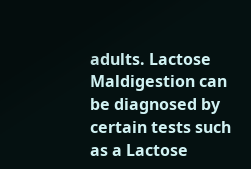adults. Lactose Maldigestion can be diagnosed by certain tests such as a Lactose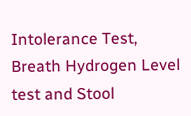Intolerance Test, Breath Hydrogen Level test and Stool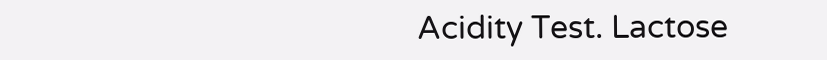Acidity Test. Lactose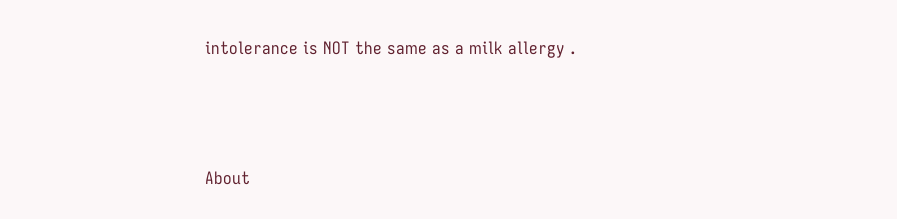intolerance is NOT the same as a milk allergy .



About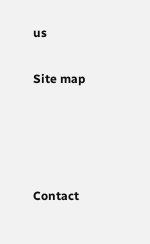us

Site map




Contact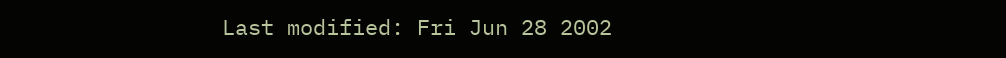Last modified: Fri Jun 28 2002